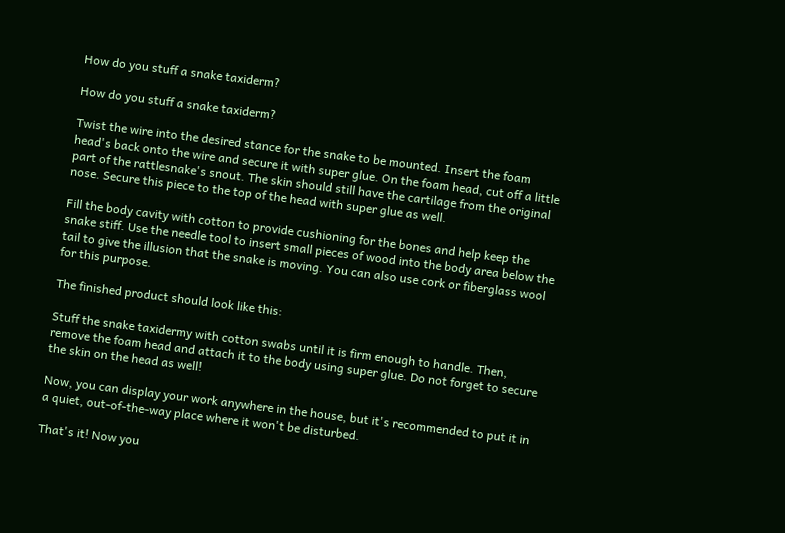How do you stuff a snake taxiderm?

How do you stuff a snake taxiderm?

Twist the wire into the desired stance for the snake to be mounted. Insert the foam head's back onto the wire and secure it with super glue. On the foam head, cut off a little part of the rattlesnake's snout. The skin should still have the cartilage from the original nose. Secure this piece to the top of the head with super glue as well.

Fill the body cavity with cotton to provide cushioning for the bones and help keep the snake stiff. Use the needle tool to insert small pieces of wood into the body area below the tail to give the illusion that the snake is moving. You can also use cork or fiberglass wool for this purpose.

The finished product should look like this:

Stuff the snake taxidermy with cotton swabs until it is firm enough to handle. Then, remove the foam head and attach it to the body using super glue. Do not forget to secure the skin on the head as well!

Now, you can display your work anywhere in the house, but it's recommended to put it in a quiet, out-of-the-way place where it won't be disturbed.

That's it! Now you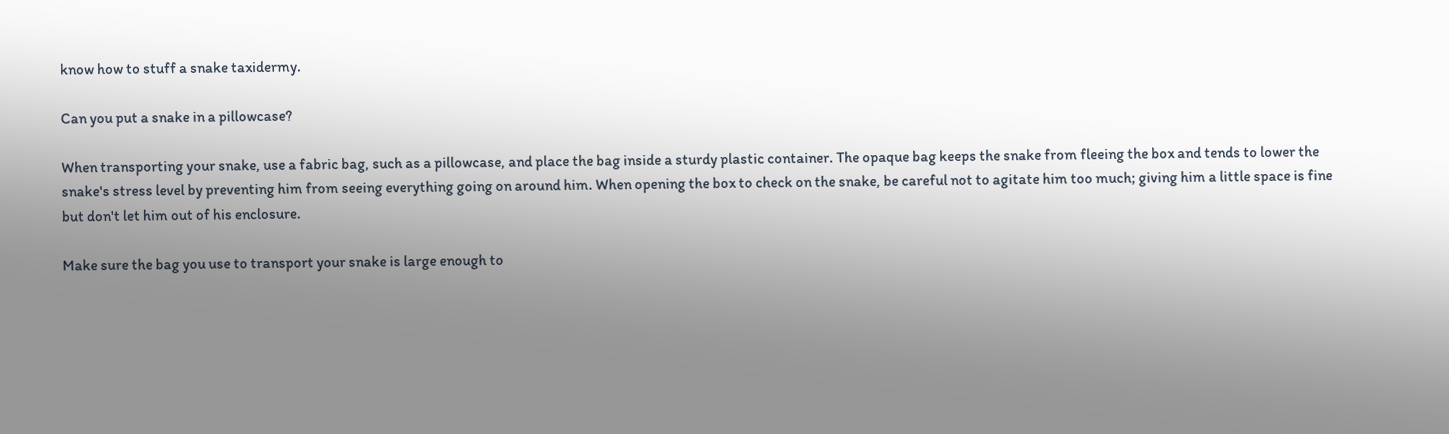know how to stuff a snake taxidermy.

Can you put a snake in a pillowcase?

When transporting your snake, use a fabric bag, such as a pillowcase, and place the bag inside a sturdy plastic container. The opaque bag keeps the snake from fleeing the box and tends to lower the snake's stress level by preventing him from seeing everything going on around him. When opening the box to check on the snake, be careful not to agitate him too much; giving him a little space is fine but don't let him out of his enclosure.

Make sure the bag you use to transport your snake is large enough to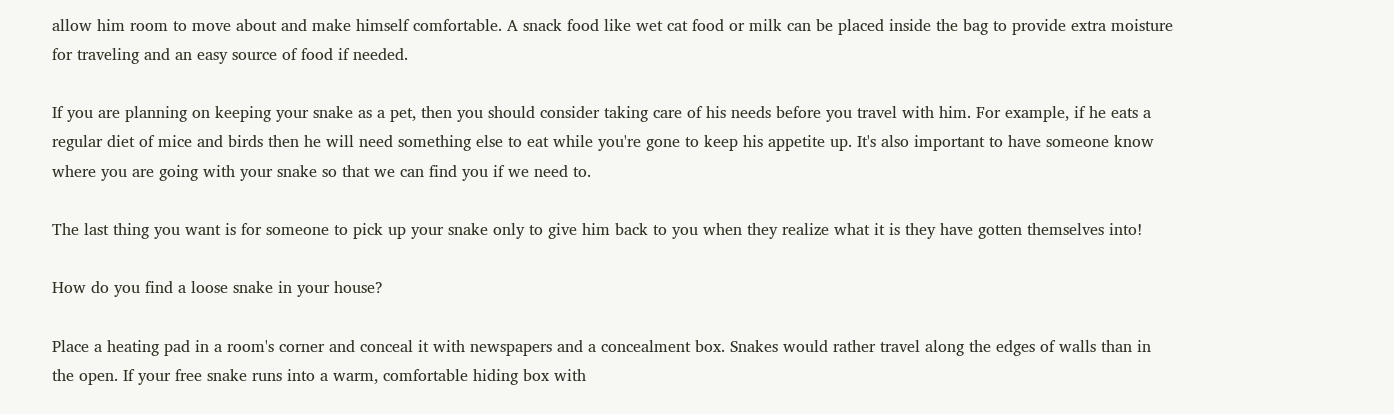allow him room to move about and make himself comfortable. A snack food like wet cat food or milk can be placed inside the bag to provide extra moisture for traveling and an easy source of food if needed.

If you are planning on keeping your snake as a pet, then you should consider taking care of his needs before you travel with him. For example, if he eats a regular diet of mice and birds then he will need something else to eat while you're gone to keep his appetite up. It's also important to have someone know where you are going with your snake so that we can find you if we need to.

The last thing you want is for someone to pick up your snake only to give him back to you when they realize what it is they have gotten themselves into!

How do you find a loose snake in your house?

Place a heating pad in a room's corner and conceal it with newspapers and a concealment box. Snakes would rather travel along the edges of walls than in the open. If your free snake runs into a warm, comfortable hiding box with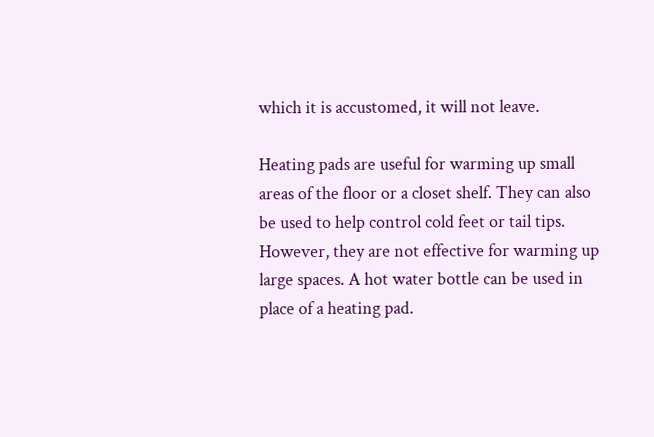which it is accustomed, it will not leave.

Heating pads are useful for warming up small areas of the floor or a closet shelf. They can also be used to help control cold feet or tail tips. However, they are not effective for warming up large spaces. A hot water bottle can be used in place of a heating pad.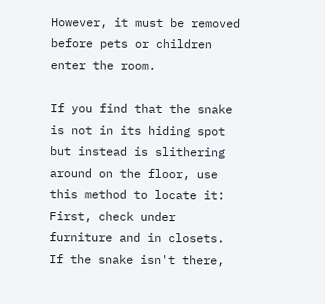However, it must be removed before pets or children enter the room.

If you find that the snake is not in its hiding spot but instead is slithering around on the floor, use this method to locate it: First, check under furniture and in closets. If the snake isn't there,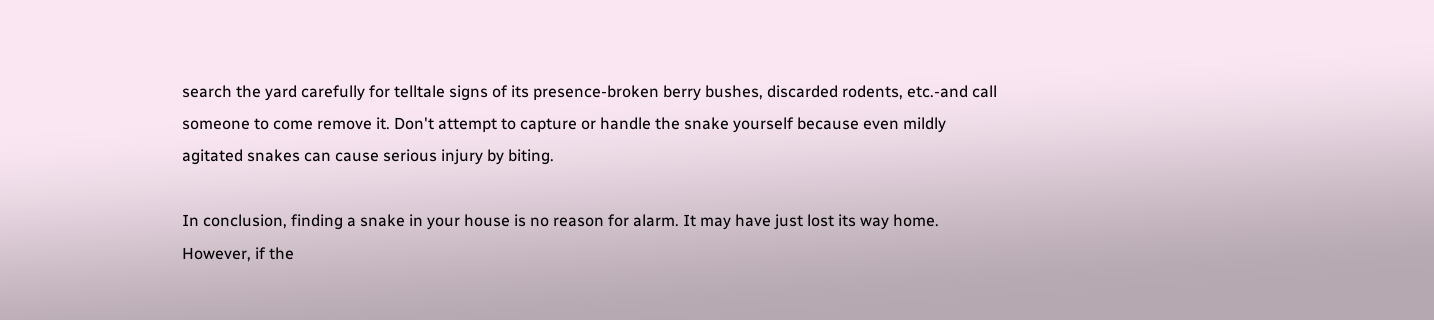search the yard carefully for telltale signs of its presence-broken berry bushes, discarded rodents, etc.-and call someone to come remove it. Don't attempt to capture or handle the snake yourself because even mildly agitated snakes can cause serious injury by biting.

In conclusion, finding a snake in your house is no reason for alarm. It may have just lost its way home. However, if the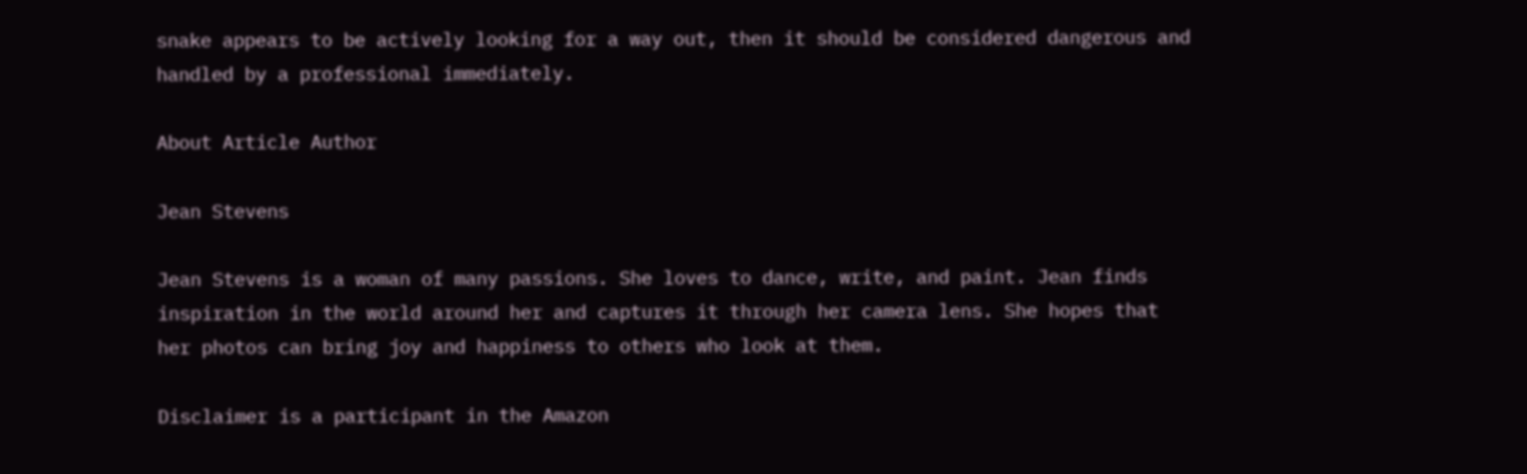snake appears to be actively looking for a way out, then it should be considered dangerous and handled by a professional immediately.

About Article Author

Jean Stevens

Jean Stevens is a woman of many passions. She loves to dance, write, and paint. Jean finds inspiration in the world around her and captures it through her camera lens. She hopes that her photos can bring joy and happiness to others who look at them.

Disclaimer is a participant in the Amazon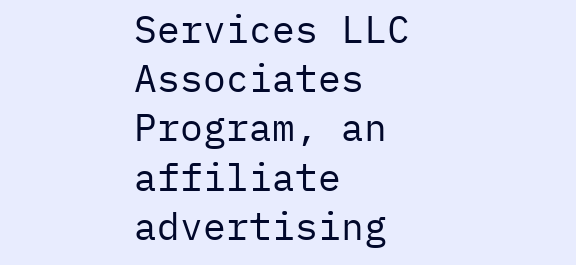Services LLC Associates Program, an affiliate advertising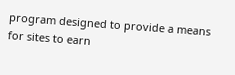program designed to provide a means for sites to earn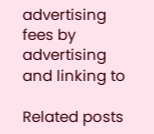advertising fees by advertising and linking to

Related posts